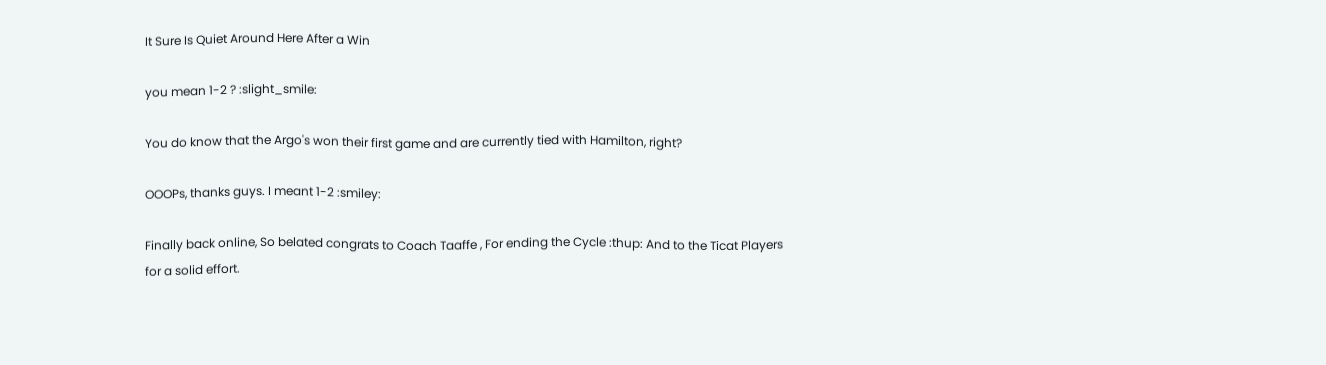It Sure Is Quiet Around Here After a Win

you mean 1-2 ? :slight_smile:

You do know that the Argo's won their first game and are currently tied with Hamilton, right?

OOOPs, thanks guys. I meant 1-2 :smiley:

Finally back online, So belated congrats to Coach Taaffe , For ending the Cycle :thup: And to the Ticat Players for a solid effort.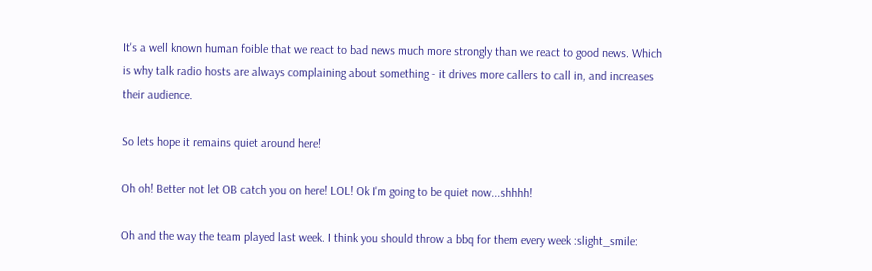It's a well known human foible that we react to bad news much more strongly than we react to good news. Which is why talk radio hosts are always complaining about something - it drives more callers to call in, and increases their audience.

So lets hope it remains quiet around here!

Oh oh! Better not let OB catch you on here! LOL! Ok I'm going to be quiet now...shhhh!

Oh and the way the team played last week. I think you should throw a bbq for them every week :slight_smile: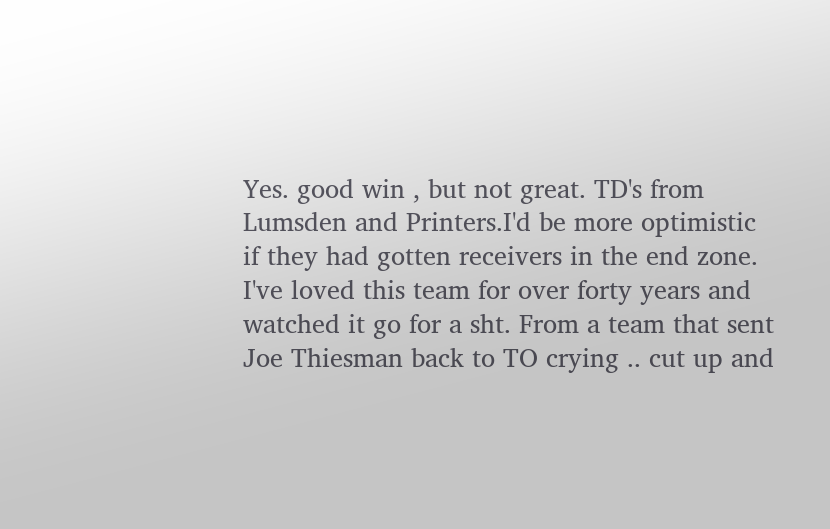Yes. good win , but not great. TD's from Lumsden and Printers.I'd be more optimistic if they had gotten receivers in the end zone.
I've loved this team for over forty years and watched it go for a sht. From a team that sent Joe Thiesman back to TO crying .. cut up and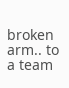broken arm.. to a team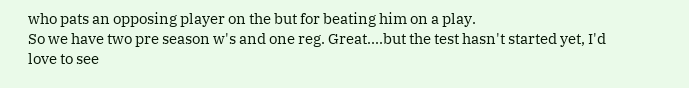who pats an opposing player on the but for beating him on a play.
So we have two pre season w's and one reg. Great....but the test hasn't started yet, I'd love to see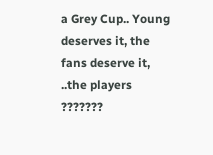a Grey Cup.. Young deserves it, the fans deserve it, ..the players ???????